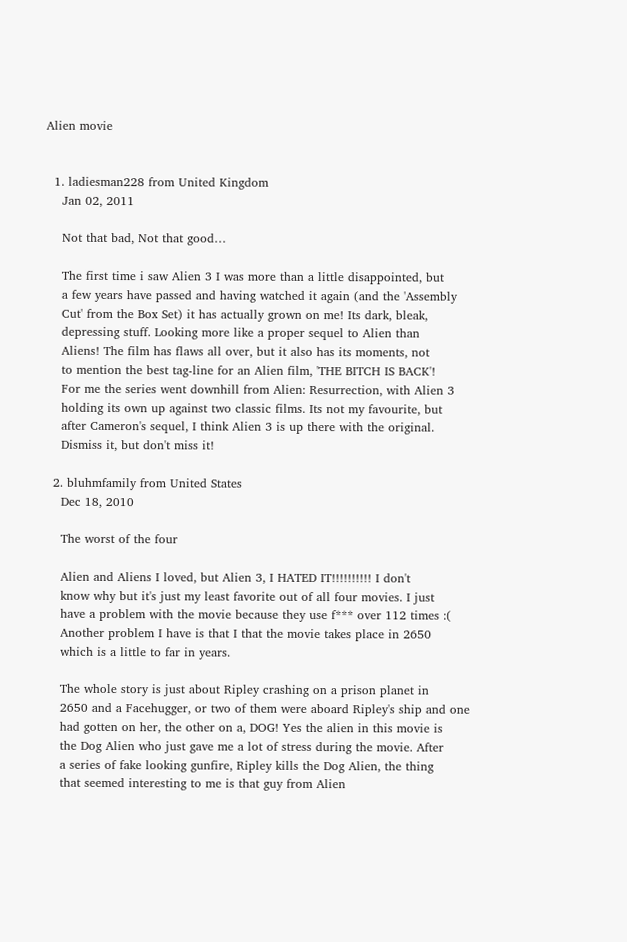Alien movie


  1. ladiesman228 from United Kingdom
    Jan 02, 2011

    Not that bad, Not that good…

    The first time i saw Alien 3 I was more than a little disappointed, but
    a few years have passed and having watched it again (and the 'Assembly
    Cut' from the Box Set) it has actually grown on me! Its dark, bleak,
    depressing stuff. Looking more like a proper sequel to Alien than
    Aliens! The film has flaws all over, but it also has its moments, not
    to mention the best tag-line for an Alien film, 'THE BITCH IS BACK'!
    For me the series went downhill from Alien: Resurrection, with Alien 3
    holding its own up against two classic films. Its not my favourite, but
    after Cameron's sequel, I think Alien 3 is up there with the original.
    Dismiss it, but don't miss it!

  2. bluhmfamily from United States
    Dec 18, 2010

    The worst of the four

    Alien and Aliens I loved, but Alien 3, I HATED IT!!!!!!!!!! I don't
    know why but it's just my least favorite out of all four movies. I just
    have a problem with the movie because they use f*** over 112 times :(
    Another problem I have is that I that the movie takes place in 2650
    which is a little to far in years.

    The whole story is just about Ripley crashing on a prison planet in
    2650 and a Facehugger, or two of them were aboard Ripley's ship and one
    had gotten on her, the other on a, DOG! Yes the alien in this movie is
    the Dog Alien who just gave me a lot of stress during the movie. After
    a series of fake looking gunfire, Ripley kills the Dog Alien, the thing
    that seemed interesting to me is that guy from Alien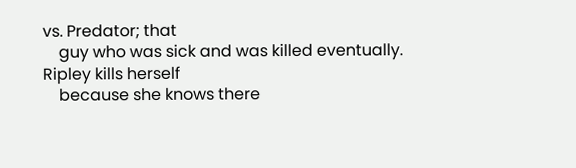vs. Predator; that
    guy who was sick and was killed eventually. Ripley kills herself
    because she knows there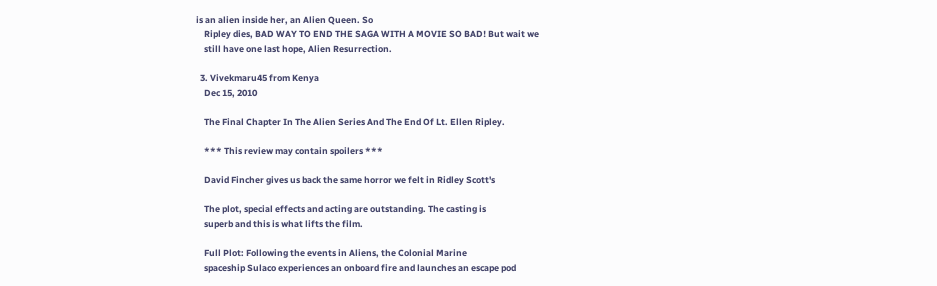is an alien inside her, an Alien Queen. So
    Ripley dies, BAD WAY TO END THE SAGA WITH A MOVIE SO BAD! But wait we
    still have one last hope, Alien Resurrection.

  3. Vivekmaru45 from Kenya
    Dec 15, 2010

    The Final Chapter In The Alien Series And The End Of Lt. Ellen Ripley.

    *** This review may contain spoilers ***

    David Fincher gives us back the same horror we felt in Ridley Scott's

    The plot, special effects and acting are outstanding. The casting is
    superb and this is what lifts the film.

    Full Plot: Following the events in Aliens, the Colonial Marine
    spaceship Sulaco experiences an onboard fire and launches an escape pod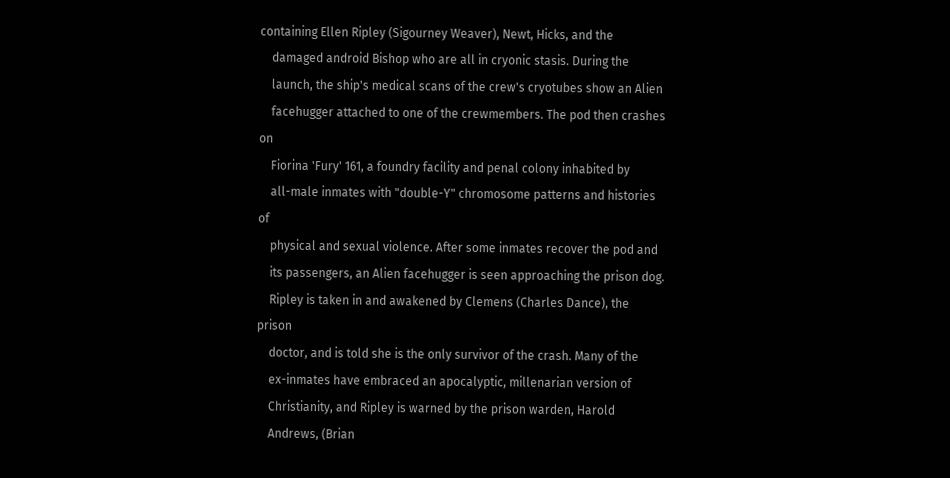containing Ellen Ripley (Sigourney Weaver), Newt, Hicks, and the
    damaged android Bishop who are all in cryonic stasis. During the
    launch, the ship's medical scans of the crew's cryotubes show an Alien
    facehugger attached to one of the crewmembers. The pod then crashes on
    Fiorina 'Fury' 161, a foundry facility and penal colony inhabited by
    all-male inmates with "double-Y" chromosome patterns and histories of
    physical and sexual violence. After some inmates recover the pod and
    its passengers, an Alien facehugger is seen approaching the prison dog.
    Ripley is taken in and awakened by Clemens (Charles Dance), the prison
    doctor, and is told she is the only survivor of the crash. Many of the
    ex-inmates have embraced an apocalyptic, millenarian version of
    Christianity, and Ripley is warned by the prison warden, Harold
    Andrews, (Brian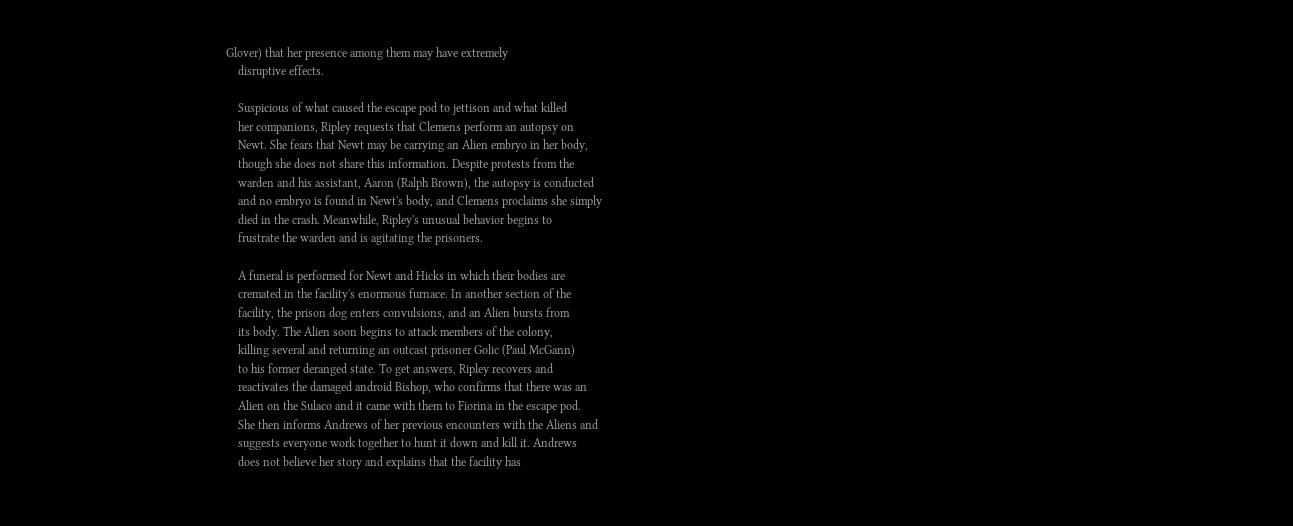Glover) that her presence among them may have extremely
    disruptive effects.

    Suspicious of what caused the escape pod to jettison and what killed
    her companions, Ripley requests that Clemens perform an autopsy on
    Newt. She fears that Newt may be carrying an Alien embryo in her body,
    though she does not share this information. Despite protests from the
    warden and his assistant, Aaron (Ralph Brown), the autopsy is conducted
    and no embryo is found in Newt's body, and Clemens proclaims she simply
    died in the crash. Meanwhile, Ripley's unusual behavior begins to
    frustrate the warden and is agitating the prisoners.

    A funeral is performed for Newt and Hicks in which their bodies are
    cremated in the facility's enormous furnace. In another section of the
    facility, the prison dog enters convulsions, and an Alien bursts from
    its body. The Alien soon begins to attack members of the colony,
    killing several and returning an outcast prisoner Golic (Paul McGann)
    to his former deranged state. To get answers, Ripley recovers and
    reactivates the damaged android Bishop, who confirms that there was an
    Alien on the Sulaco and it came with them to Fiorina in the escape pod.
    She then informs Andrews of her previous encounters with the Aliens and
    suggests everyone work together to hunt it down and kill it. Andrews
    does not believe her story and explains that the facility has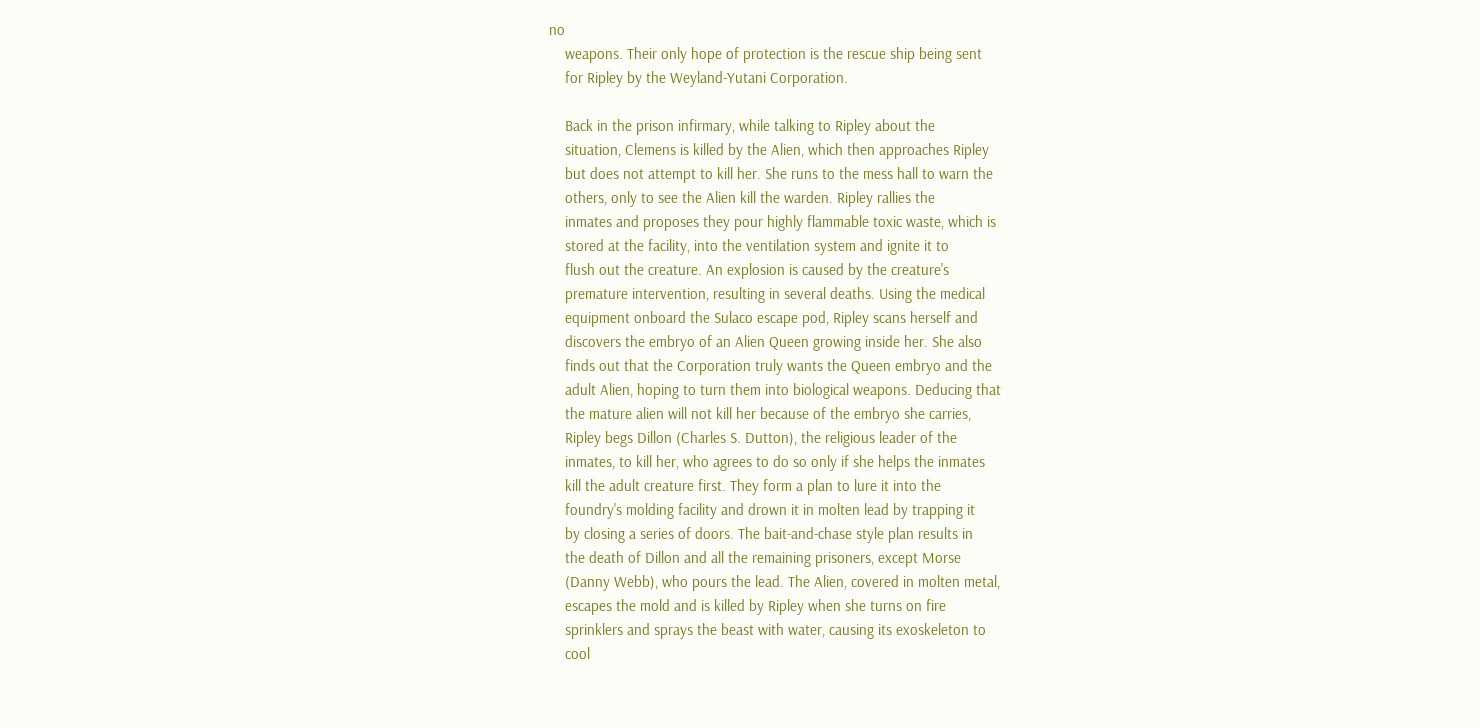no
    weapons. Their only hope of protection is the rescue ship being sent
    for Ripley by the Weyland-Yutani Corporation.

    Back in the prison infirmary, while talking to Ripley about the
    situation, Clemens is killed by the Alien, which then approaches Ripley
    but does not attempt to kill her. She runs to the mess hall to warn the
    others, only to see the Alien kill the warden. Ripley rallies the
    inmates and proposes they pour highly flammable toxic waste, which is
    stored at the facility, into the ventilation system and ignite it to
    flush out the creature. An explosion is caused by the creature's
    premature intervention, resulting in several deaths. Using the medical
    equipment onboard the Sulaco escape pod, Ripley scans herself and
    discovers the embryo of an Alien Queen growing inside her. She also
    finds out that the Corporation truly wants the Queen embryo and the
    adult Alien, hoping to turn them into biological weapons. Deducing that
    the mature alien will not kill her because of the embryo she carries,
    Ripley begs Dillon (Charles S. Dutton), the religious leader of the
    inmates, to kill her, who agrees to do so only if she helps the inmates
    kill the adult creature first. They form a plan to lure it into the
    foundry's molding facility and drown it in molten lead by trapping it
    by closing a series of doors. The bait-and-chase style plan results in
    the death of Dillon and all the remaining prisoners, except Morse
    (Danny Webb), who pours the lead. The Alien, covered in molten metal,
    escapes the mold and is killed by Ripley when she turns on fire
    sprinklers and sprays the beast with water, causing its exoskeleton to
    cool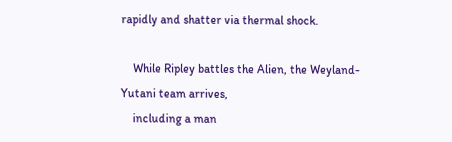rapidly and shatter via thermal shock.

    While Ripley battles the Alien, the Weyland-Yutani team arrives,
    including a man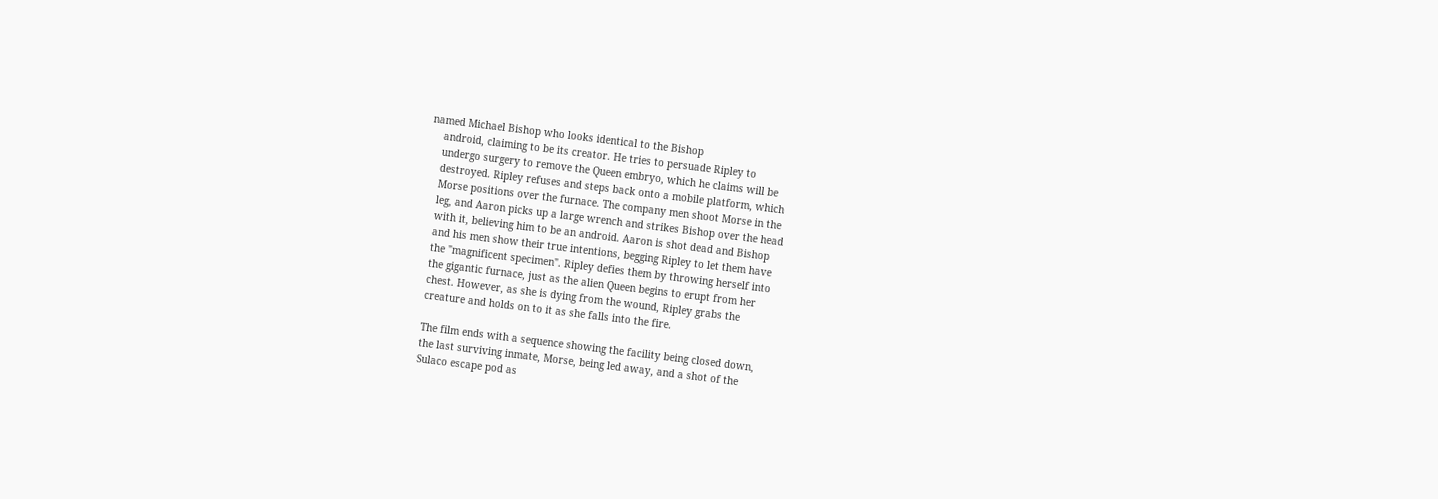named Michael Bishop who looks identical to the Bishop
    android, claiming to be its creator. He tries to persuade Ripley to
    undergo surgery to remove the Queen embryo, which he claims will be
    destroyed. Ripley refuses and steps back onto a mobile platform, which
    Morse positions over the furnace. The company men shoot Morse in the
    leg, and Aaron picks up a large wrench and strikes Bishop over the head
    with it, believing him to be an android. Aaron is shot dead and Bishop
    and his men show their true intentions, begging Ripley to let them have
    the "magnificent specimen". Ripley defies them by throwing herself into
    the gigantic furnace, just as the alien Queen begins to erupt from her
    chest. However, as she is dying from the wound, Ripley grabs the
    creature and holds on to it as she falls into the fire.

    The film ends with a sequence showing the facility being closed down,
    the last surviving inmate, Morse, being led away, and a shot of the
    Sulaco escape pod as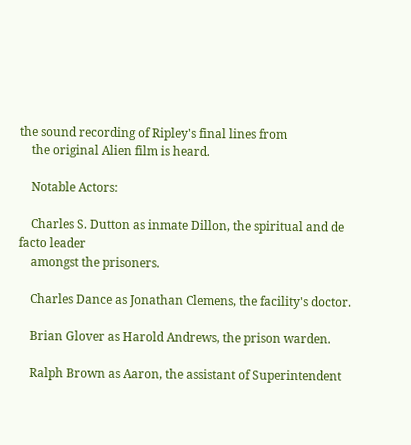the sound recording of Ripley's final lines from
    the original Alien film is heard.

    Notable Actors:

    Charles S. Dutton as inmate Dillon, the spiritual and de facto leader
    amongst the prisoners.

    Charles Dance as Jonathan Clemens, the facility's doctor.

    Brian Glover as Harold Andrews, the prison warden.

    Ralph Brown as Aaron, the assistant of Superintendent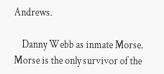Andrews.

    Danny Webb as inmate Morse. Morse is the only survivor of the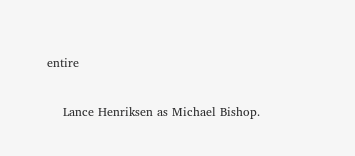entire

    Lance Henriksen as Michael Bishop.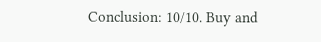Conclusion: 10/10. Buy and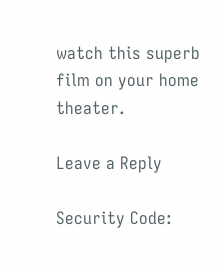watch this superb film on your home theater.

Leave a Reply

Security Code: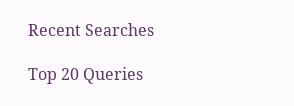Recent Searches

Top 20 Queries